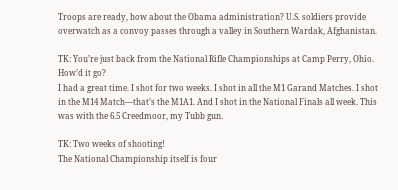Troops are ready, how about the Obama administration? U.S. soldiers provide overwatch as a convoy passes through a valley in Southern Wardak, Afghanistan.

TK: You’re just back from the National Rifle Championships at Camp Perry, Ohio. How’d it go?
I had a great time. I shot for two weeks. I shot in all the M1 Garand Matches. I shot in the M14 Match—that’s the M1A1. And I shot in the National Finals all week. This was with the 6.5 Creedmoor, my Tubb gun.

TK: Two weeks of shooting!
The National Championship itself is four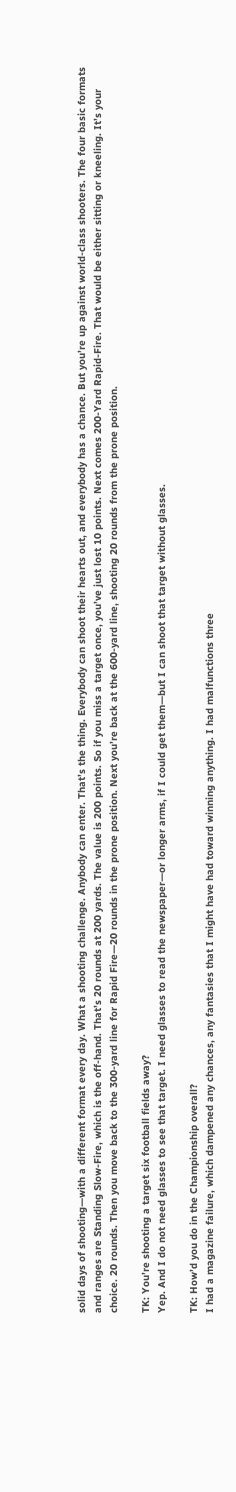solid days of shooting—with a different format every day. What a shooting challenge. Anybody can enter. That’s the thing. Everybody can shoot their hearts out, and everybody has a chance. But you’re up against world-class shooters. The four basic formats and ranges are Standing Slow-Fire, which is the off-hand. That’s 20 rounds at 200 yards. The value is 200 points. So if you miss a target once, you’ve just lost 10 points. Next comes 200-Yard Rapid-Fire. That would be either sitting or kneeling. It’s your choice. 20 rounds. Then you move back to the 300-yard line for Rapid Fire—20 rounds in the prone position. Next you’re back at the 600-yard line, shooting 20 rounds from the prone position.

TK: You’re shooting a target six football fields away?
Yep. And I do not need glasses to see that target. I need glasses to read the newspaper—or longer arms, if I could get them—but I can shoot that target without glasses.

TK: How’d you do in the Championship overall?
I had a magazine failure, which dampened any chances, any fantasies that I might have had toward winning anything. I had malfunctions three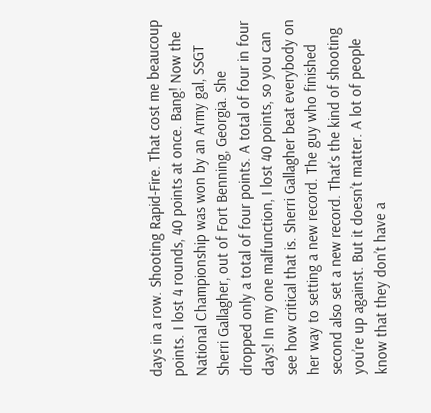days in a row. Shooting Rapid-Fire. That cost me beaucoup points. I lost 4 rounds, 40 points at once. Bang! Now the National Championship was won by an Army gal, SSGT Sherri Gallagher, out of Fort Benning, Georgia. She dropped only a total of four points. A total of four in four days! In my one malfunction, I lost 40 points, so you can see how critical that is. Sherri Gallagher beat everybody on her way to setting a new record. The guy who finished second also set a new record. That’s the kind of shooting you’re up against. But it doesn’t matter. A lot of people know that they don’t have a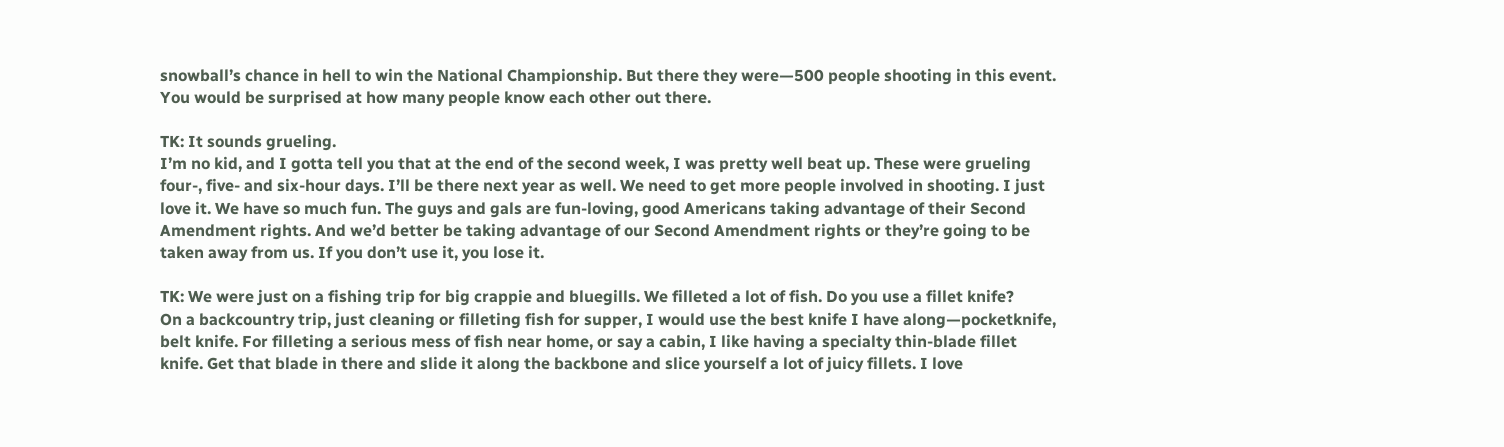snowball’s chance in hell to win the National Championship. But there they were—500 people shooting in this event. You would be surprised at how many people know each other out there.

TK: It sounds grueling.
I’m no kid, and I gotta tell you that at the end of the second week, I was pretty well beat up. These were grueling four-, five- and six-hour days. I’ll be there next year as well. We need to get more people involved in shooting. I just love it. We have so much fun. The guys and gals are fun-loving, good Americans taking advantage of their Second Amendment rights. And we’d better be taking advantage of our Second Amendment rights or they’re going to be taken away from us. If you don’t use it, you lose it.

TK: We were just on a fishing trip for big crappie and bluegills. We filleted a lot of fish. Do you use a fillet knife?
On a backcountry trip, just cleaning or filleting fish for supper, I would use the best knife I have along—pocketknife, belt knife. For filleting a serious mess of fish near home, or say a cabin, I like having a specialty thin-blade fillet knife. Get that blade in there and slide it along the backbone and slice yourself a lot of juicy fillets. I love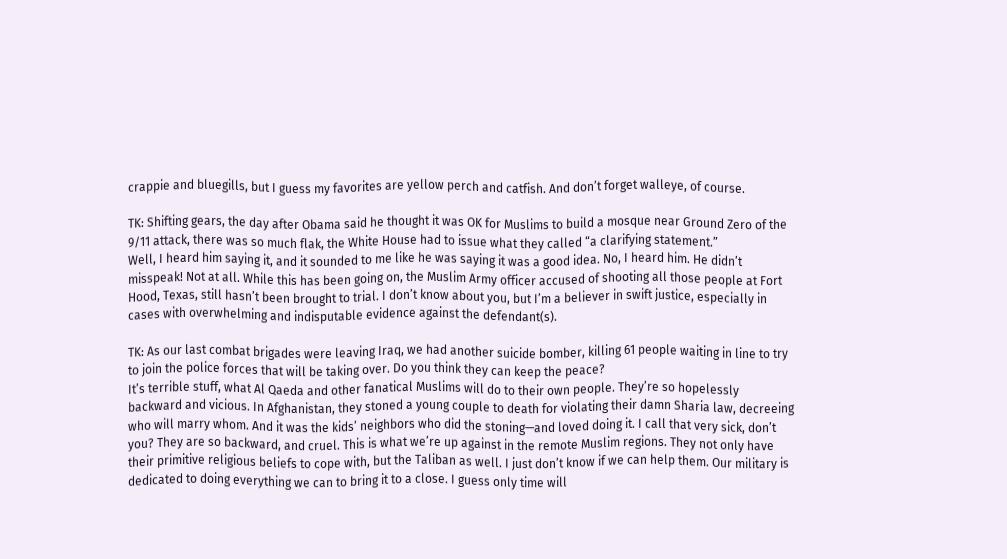crappie and bluegills, but I guess my favorites are yellow perch and catfish. And don’t forget walleye, of course.

TK: Shifting gears, the day after Obama said he thought it was OK for Muslims to build a mosque near Ground Zero of the 9/11 attack, there was so much flak, the White House had to issue what they called “a clarifying statement.”
Well, I heard him saying it, and it sounded to me like he was saying it was a good idea. No, I heard him. He didn’t misspeak! Not at all. While this has been going on, the Muslim Army officer accused of shooting all those people at Fort Hood, Texas, still hasn’t been brought to trial. I don’t know about you, but I’m a believer in swift justice, especially in cases with overwhelming and indisputable evidence against the defendant(s).

TK: As our last combat brigades were leaving Iraq, we had another suicide bomber, killing 61 people waiting in line to try to join the police forces that will be taking over. Do you think they can keep the peace?
It’s terrible stuff, what Al Qaeda and other fanatical Muslims will do to their own people. They’re so hopelessly backward and vicious. In Afghanistan, they stoned a young couple to death for violating their damn Sharia law, decreeing who will marry whom. And it was the kids’ neighbors who did the stoning—and loved doing it. I call that very sick, don’t you? They are so backward, and cruel. This is what we’re up against in the remote Muslim regions. They not only have their primitive religious beliefs to cope with, but the Taliban as well. I just don’t know if we can help them. Our military is dedicated to doing everything we can to bring it to a close. I guess only time will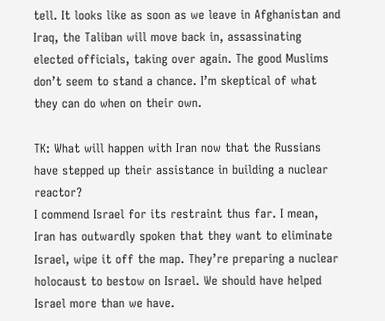tell. It looks like as soon as we leave in Afghanistan and Iraq, the Taliban will move back in, assassinating elected officials, taking over again. The good Muslims don’t seem to stand a chance. I’m skeptical of what they can do when on their own.

TK: What will happen with Iran now that the Russians have stepped up their assistance in building a nuclear reactor?
I commend Israel for its restraint thus far. I mean, Iran has outwardly spoken that they want to eliminate Israel, wipe it off the map. They’re preparing a nuclear holocaust to bestow on Israel. We should have helped Israel more than we have.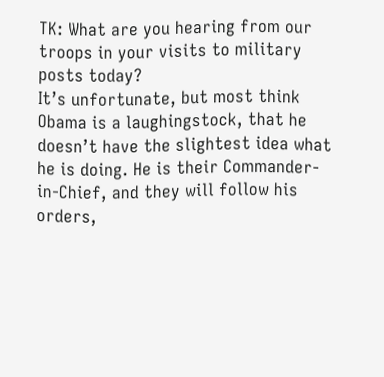TK: What are you hearing from our troops in your visits to military posts today?
It’s unfortunate, but most think Obama is a laughingstock, that he doesn’t have the slightest idea what he is doing. He is their Commander-in-Chief, and they will follow his orders,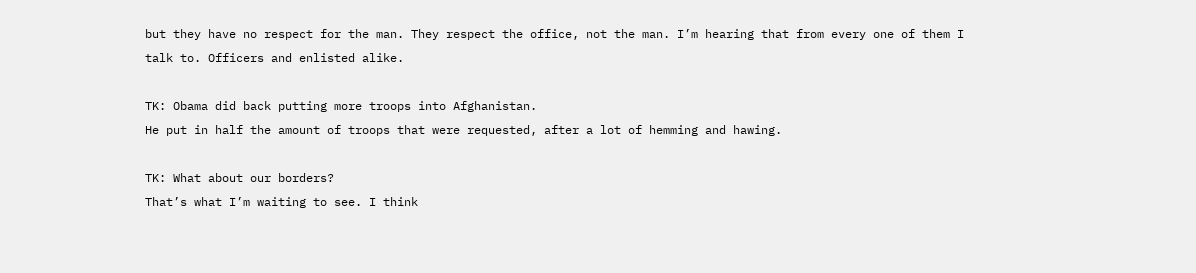but they have no respect for the man. They respect the office, not the man. I’m hearing that from every one of them I talk to. Officers and enlisted alike.

TK: Obama did back putting more troops into Afghanistan.
He put in half the amount of troops that were requested, after a lot of hemming and hawing.

TK: What about our borders?
That’s what I’m waiting to see. I think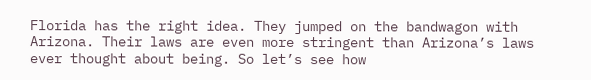Florida has the right idea. They jumped on the bandwagon with Arizona. Their laws are even more stringent than Arizona’s laws ever thought about being. So let’s see how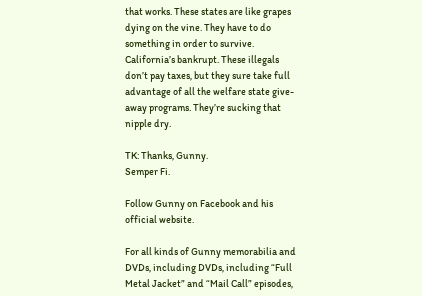that works. These states are like grapes dying on the vine. They have to do something in order to survive. California’s bankrupt. These illegals don’t pay taxes, but they sure take full advantage of all the welfare state give-away programs. They’re sucking that nipple dry.

TK: Thanks, Gunny.
Semper Fi.

Follow Gunny on Facebook and his official website.

For all kinds of Gunny memorabilia and DVDs, including DVDs, including “Full Metal Jacket” and “Mail Call” episodes,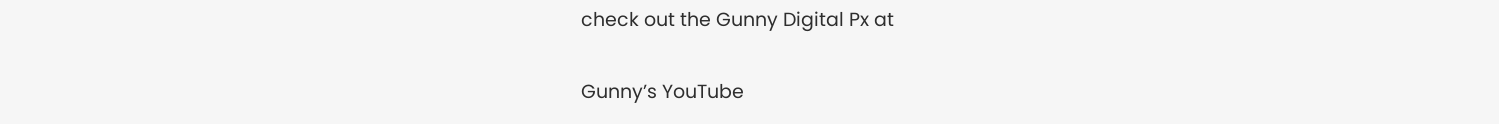check out the Gunny Digital Px at

Gunny’s YouTube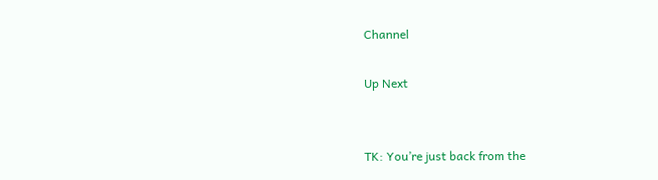Channel

Up Next


TK: You’re just back from the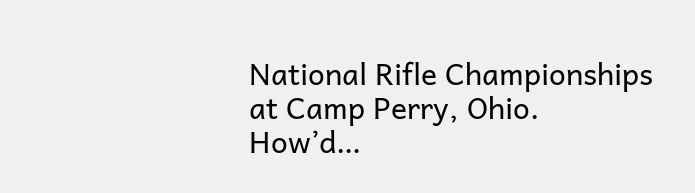National Rifle Championships at Camp Perry, Ohio. How’d…